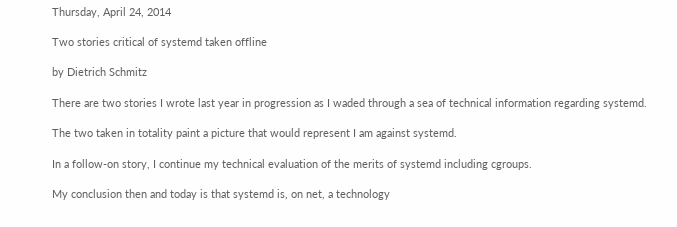Thursday, April 24, 2014

Two stories critical of systemd taken offline

by Dietrich Schmitz

There are two stories I wrote last year in progression as I waded through a sea of technical information regarding systemd.

The two taken in totality paint a picture that would represent I am against systemd.

In a follow-on story, I continue my technical evaluation of the merits of systemd including cgroups.

My conclusion then and today is that systemd is, on net, a technology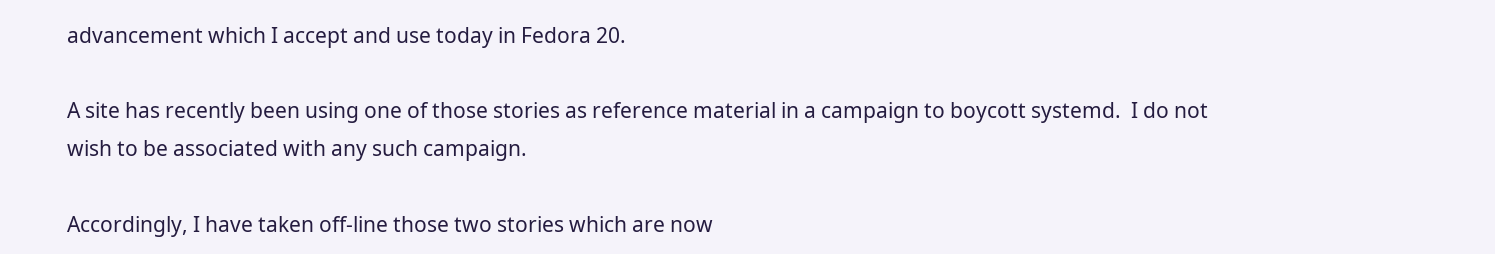advancement which I accept and use today in Fedora 20.

A site has recently been using one of those stories as reference material in a campaign to boycott systemd.  I do not wish to be associated with any such campaign.

Accordingly, I have taken off-line those two stories which are now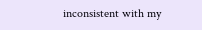inconsistent with my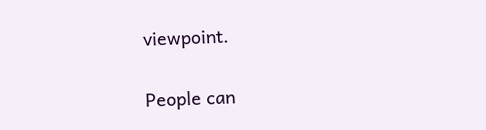viewpoint.

People can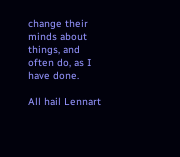change their minds about things, and often do, as I have done.

All hail Lennart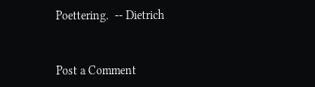Poettering.  -- Dietrich


Post a Comment